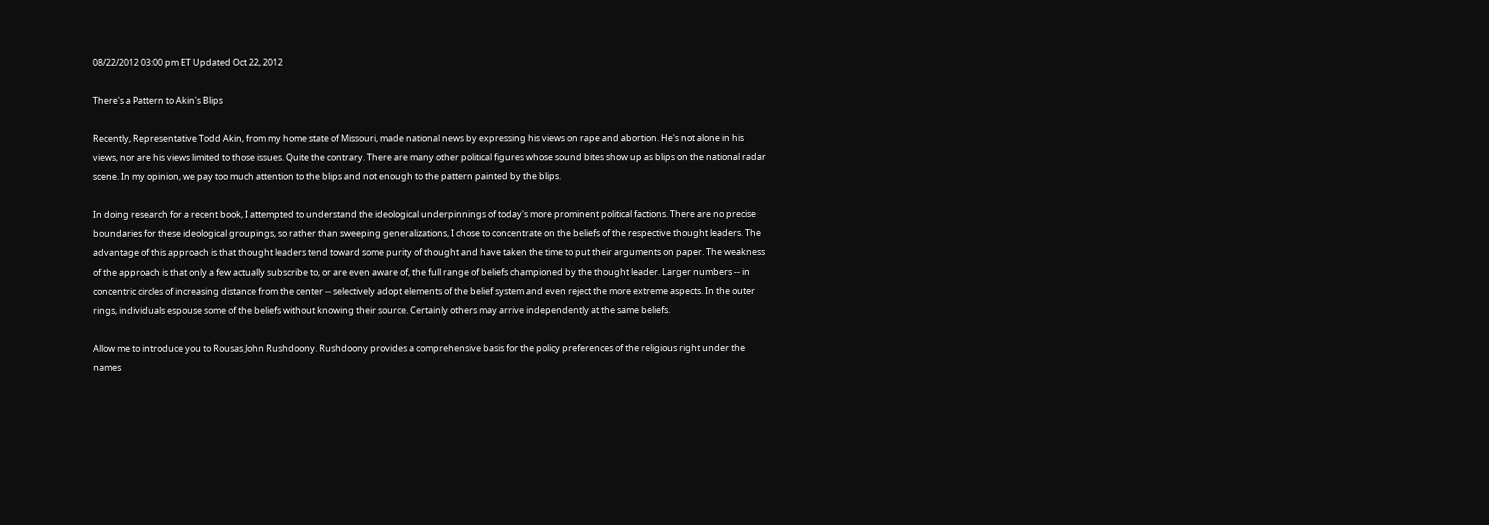08/22/2012 03:00 pm ET Updated Oct 22, 2012

There's a Pattern to Akin's Blips

Recently, Representative Todd Akin, from my home state of Missouri, made national news by expressing his views on rape and abortion. He's not alone in his views, nor are his views limited to those issues. Quite the contrary. There are many other political figures whose sound bites show up as blips on the national radar scene. In my opinion, we pay too much attention to the blips and not enough to the pattern painted by the blips.

In doing research for a recent book, I attempted to understand the ideological underpinnings of today's more prominent political factions. There are no precise boundaries for these ideological groupings, so rather than sweeping generalizations, I chose to concentrate on the beliefs of the respective thought leaders. The advantage of this approach is that thought leaders tend toward some purity of thought and have taken the time to put their arguments on paper. The weakness of the approach is that only a few actually subscribe to, or are even aware of, the full range of beliefs championed by the thought leader. Larger numbers -- in concentric circles of increasing distance from the center -- selectively adopt elements of the belief system and even reject the more extreme aspects. In the outer rings, individuals espouse some of the beliefs without knowing their source. Certainly others may arrive independently at the same beliefs.

Allow me to introduce you to Rousas John Rushdoony. Rushdoony provides a comprehensive basis for the policy preferences of the religious right under the names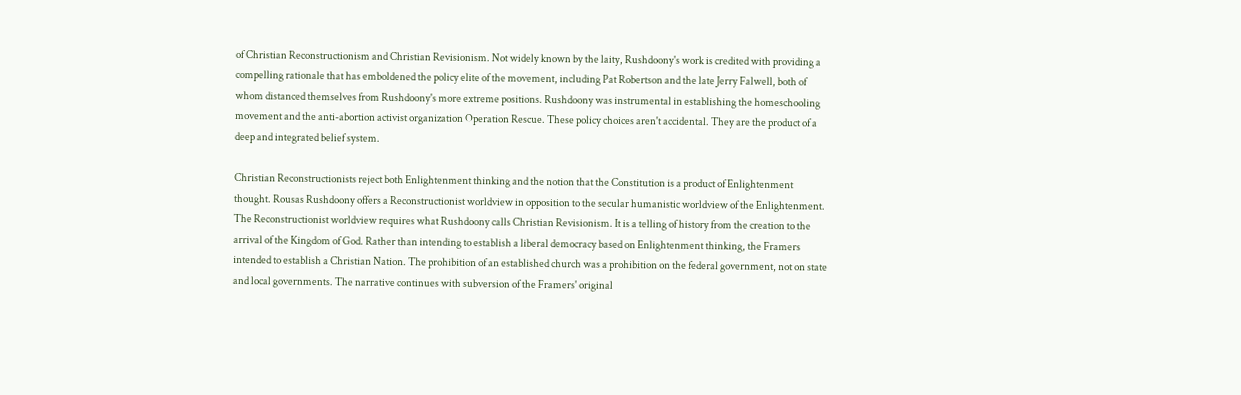of Christian Reconstructionism and Christian Revisionism. Not widely known by the laity, Rushdoony's work is credited with providing a compelling rationale that has emboldened the policy elite of the movement, including Pat Robertson and the late Jerry Falwell, both of whom distanced themselves from Rushdoony's more extreme positions. Rushdoony was instrumental in establishing the homeschooling movement and the anti-abortion activist organization Operation Rescue. These policy choices aren't accidental. They are the product of a deep and integrated belief system.

Christian Reconstructionists reject both Enlightenment thinking and the notion that the Constitution is a product of Enlightenment thought. Rousas Rushdoony offers a Reconstructionist worldview in opposition to the secular humanistic worldview of the Enlightenment. The Reconstructionist worldview requires what Rushdoony calls Christian Revisionism. It is a telling of history from the creation to the arrival of the Kingdom of God. Rather than intending to establish a liberal democracy based on Enlightenment thinking, the Framers intended to establish a Christian Nation. The prohibition of an established church was a prohibition on the federal government, not on state and local governments. The narrative continues with subversion of the Framers' original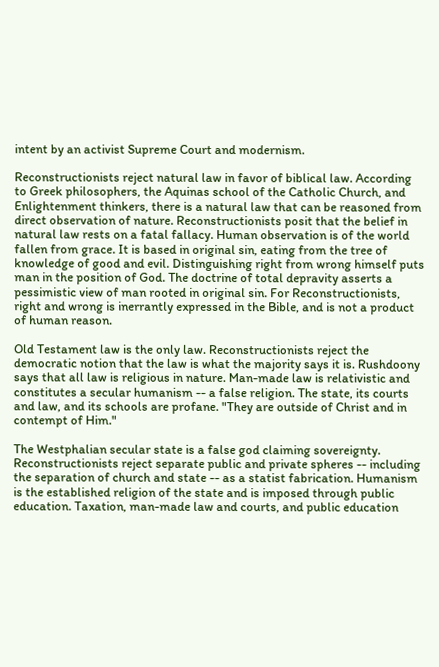intent by an activist Supreme Court and modernism.

Reconstructionists reject natural law in favor of biblical law. According to Greek philosophers, the Aquinas school of the Catholic Church, and Enlightenment thinkers, there is a natural law that can be reasoned from direct observation of nature. Reconstructionists posit that the belief in natural law rests on a fatal fallacy. Human observation is of the world fallen from grace. It is based in original sin, eating from the tree of knowledge of good and evil. Distinguishing right from wrong himself puts man in the position of God. The doctrine of total depravity asserts a pessimistic view of man rooted in original sin. For Reconstructionists, right and wrong is inerrantly expressed in the Bible, and is not a product of human reason.

Old Testament law is the only law. Reconstructionists reject the democratic notion that the law is what the majority says it is. Rushdoony says that all law is religious in nature. Man-made law is relativistic and constitutes a secular humanism -- a false religion. The state, its courts and law, and its schools are profane. "They are outside of Christ and in contempt of Him."

The Westphalian secular state is a false god claiming sovereignty. Reconstructionists reject separate public and private spheres -- including the separation of church and state -- as a statist fabrication. Humanism is the established religion of the state and is imposed through public education. Taxation, man-made law and courts, and public education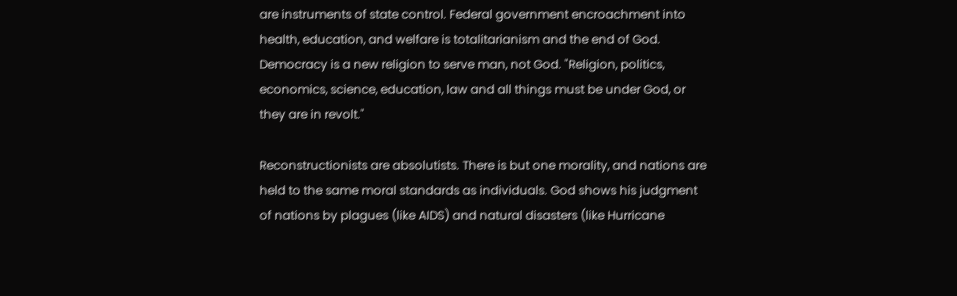are instruments of state control. Federal government encroachment into health, education, and welfare is totalitarianism and the end of God. Democracy is a new religion to serve man, not God. "Religion, politics, economics, science, education, law and all things must be under God, or they are in revolt."

Reconstructionists are absolutists. There is but one morality, and nations are held to the same moral standards as individuals. God shows his judgment of nations by plagues (like AIDS) and natural disasters (like Hurricane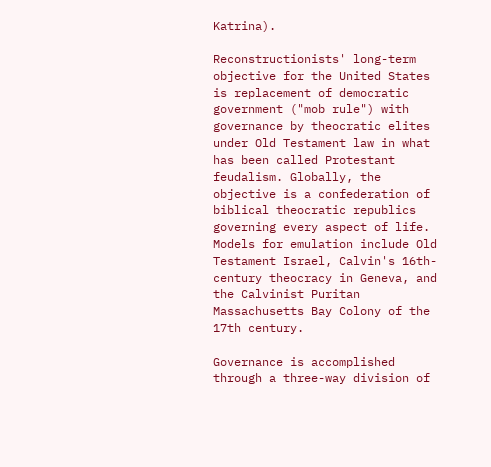Katrina).

Reconstructionists' long-term objective for the United States is replacement of democratic government ("mob rule") with governance by theocratic elites under Old Testament law in what has been called Protestant feudalism. Globally, the objective is a confederation of biblical theocratic republics governing every aspect of life. Models for emulation include Old Testament Israel, Calvin's 16th-century theocracy in Geneva, and the Calvinist Puritan Massachusetts Bay Colony of the 17th century.

Governance is accomplished through a three-way division of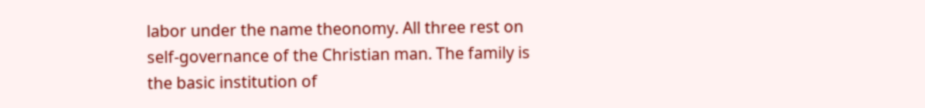labor under the name theonomy. All three rest on self-governance of the Christian man. The family is the basic institution of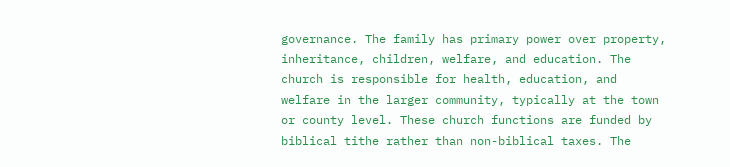governance. The family has primary power over property, inheritance, children, welfare, and education. The church is responsible for health, education, and welfare in the larger community, typically at the town or county level. These church functions are funded by biblical tithe rather than non-biblical taxes. The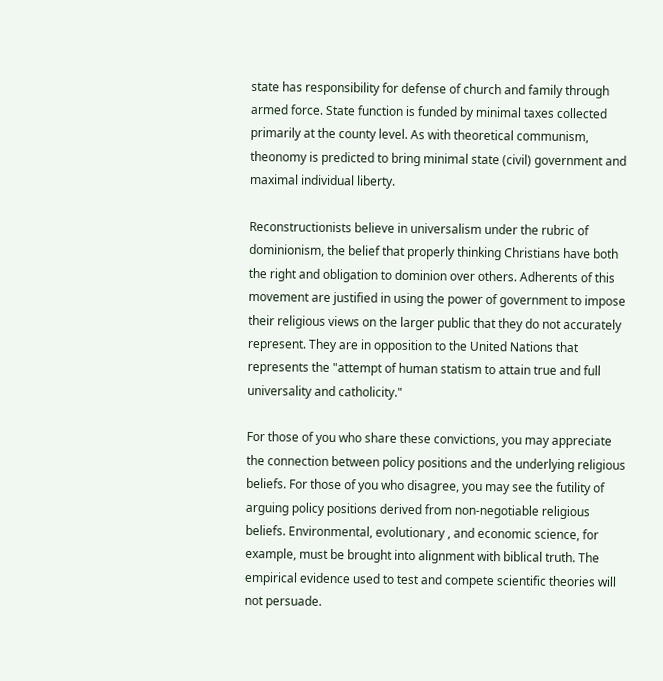state has responsibility for defense of church and family through armed force. State function is funded by minimal taxes collected primarily at the county level. As with theoretical communism, theonomy is predicted to bring minimal state (civil) government and maximal individual liberty.

Reconstructionists believe in universalism under the rubric of dominionism, the belief that properly thinking Christians have both the right and obligation to dominion over others. Adherents of this movement are justified in using the power of government to impose their religious views on the larger public that they do not accurately represent. They are in opposition to the United Nations that represents the "attempt of human statism to attain true and full universality and catholicity."

For those of you who share these convictions, you may appreciate the connection between policy positions and the underlying religious beliefs. For those of you who disagree, you may see the futility of arguing policy positions derived from non-negotiable religious beliefs. Environmental, evolutionary , and economic science, for example, must be brought into alignment with biblical truth. The empirical evidence used to test and compete scientific theories will not persuade.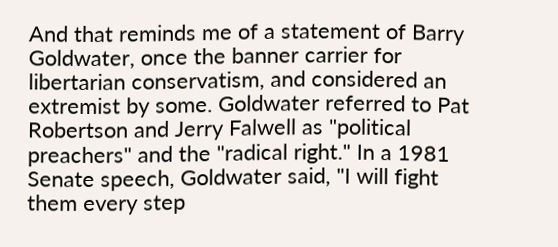And that reminds me of a statement of Barry Goldwater, once the banner carrier for libertarian conservatism, and considered an extremist by some. Goldwater referred to Pat Robertson and Jerry Falwell as "political preachers" and the "radical right." In a 1981 Senate speech, Goldwater said, "I will fight them every step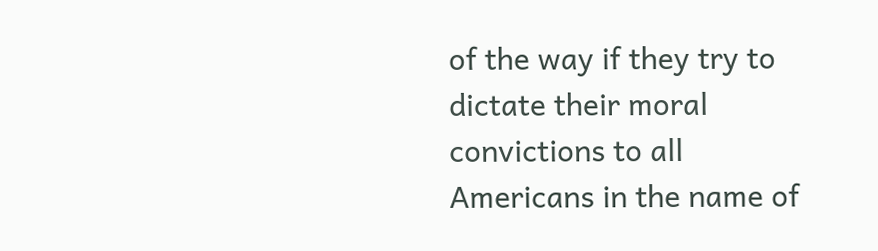of the way if they try to dictate their moral convictions to all Americans in the name of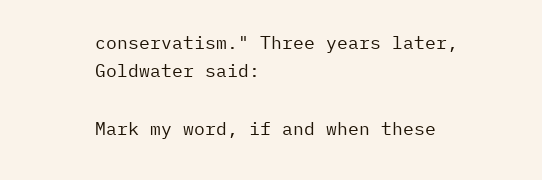conservatism." Three years later, Goldwater said:

Mark my word, if and when these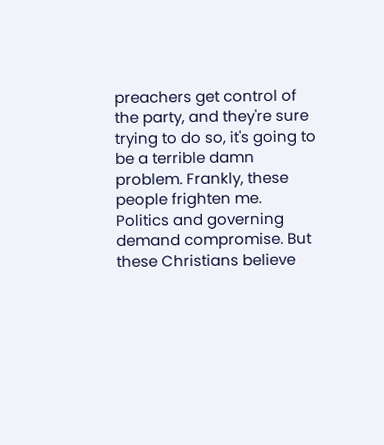preachers get control of the party, and they're sure trying to do so, it's going to be a terrible damn problem. Frankly, these people frighten me. Politics and governing demand compromise. But these Christians believe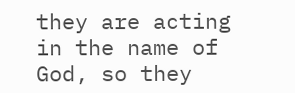they are acting in the name of God, so they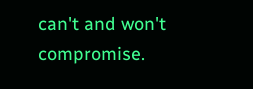can't and won't compromise.